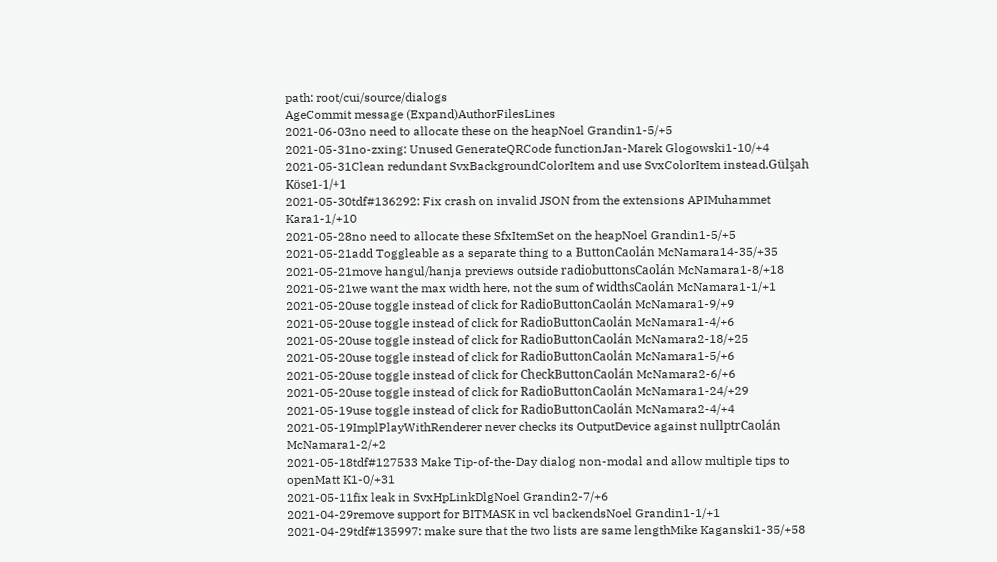path: root/cui/source/dialogs
AgeCommit message (Expand)AuthorFilesLines
2021-06-03no need to allocate these on the heapNoel Grandin1-5/+5
2021-05-31no-zxing: Unused GenerateQRCode functionJan-Marek Glogowski1-10/+4
2021-05-31Clean redundant SvxBackgroundColorItem and use SvxColorItem instead.Gülşah Köse1-1/+1
2021-05-30tdf#136292: Fix crash on invalid JSON from the extensions APIMuhammet Kara1-1/+10
2021-05-28no need to allocate these SfxItemSet on the heapNoel Grandin1-5/+5
2021-05-21add Toggleable as a separate thing to a ButtonCaolán McNamara14-35/+35
2021-05-21move hangul/hanja previews outside radiobuttonsCaolán McNamara1-8/+18
2021-05-21we want the max width here, not the sum of widthsCaolán McNamara1-1/+1
2021-05-20use toggle instead of click for RadioButtonCaolán McNamara1-9/+9
2021-05-20use toggle instead of click for RadioButtonCaolán McNamara1-4/+6
2021-05-20use toggle instead of click for RadioButtonCaolán McNamara2-18/+25
2021-05-20use toggle instead of click for RadioButtonCaolán McNamara1-5/+6
2021-05-20use toggle instead of click for CheckButtonCaolán McNamara2-6/+6
2021-05-20use toggle instead of click for RadioButtonCaolán McNamara1-24/+29
2021-05-19use toggle instead of click for RadioButtonCaolán McNamara2-4/+4
2021-05-19ImplPlayWithRenderer never checks its OutputDevice against nullptrCaolán McNamara1-2/+2
2021-05-18tdf#127533 Make Tip-of-the-Day dialog non-modal and allow multiple tips to openMatt K1-0/+31
2021-05-11fix leak in SvxHpLinkDlgNoel Grandin2-7/+6
2021-04-29remove support for BITMASK in vcl backendsNoel Grandin1-1/+1
2021-04-29tdf#135997: make sure that the two lists are same lengthMike Kaganski1-35/+58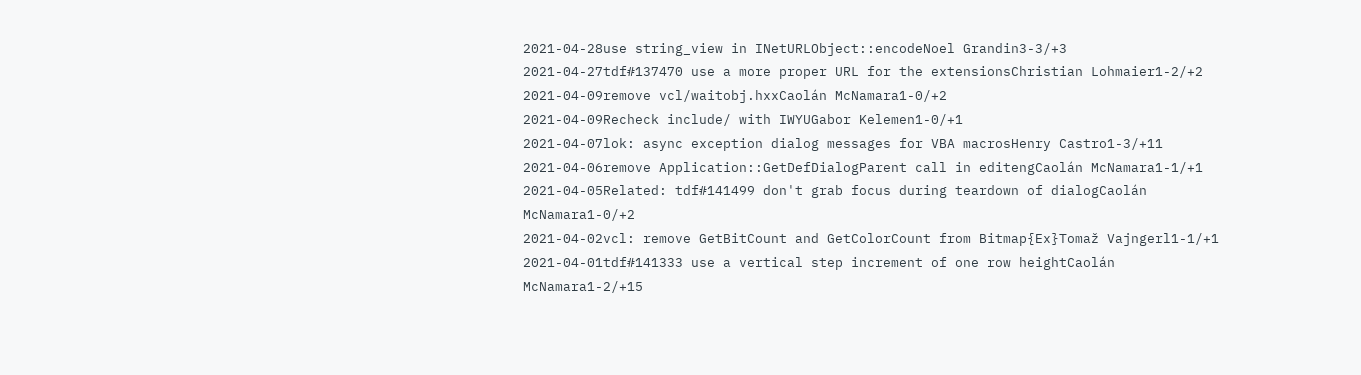2021-04-28use string_view in INetURLObject::encodeNoel Grandin3-3/+3
2021-04-27tdf#137470 use a more proper URL for the extensionsChristian Lohmaier1-2/+2
2021-04-09remove vcl/waitobj.hxxCaolán McNamara1-0/+2
2021-04-09Recheck include/ with IWYUGabor Kelemen1-0/+1
2021-04-07lok: async exception dialog messages for VBA macrosHenry Castro1-3/+11
2021-04-06remove Application::GetDefDialogParent call in editengCaolán McNamara1-1/+1
2021-04-05Related: tdf#141499 don't grab focus during teardown of dialogCaolán McNamara1-0/+2
2021-04-02vcl: remove GetBitCount and GetColorCount from Bitmap{Ex}Tomaž Vajngerl1-1/+1
2021-04-01tdf#141333 use a vertical step increment of one row heightCaolán McNamara1-2/+15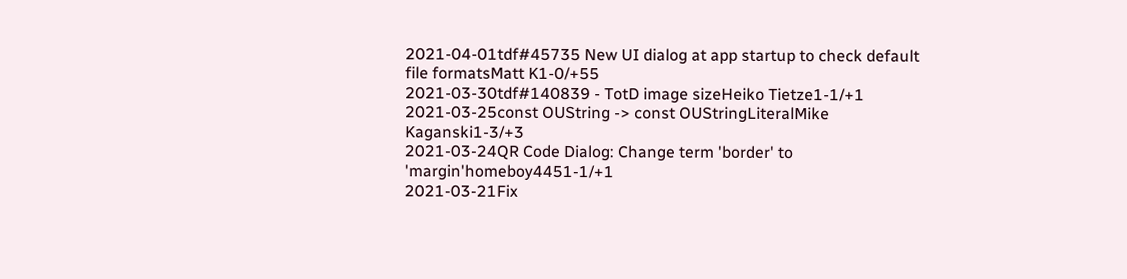2021-04-01tdf#45735 New UI dialog at app startup to check default file formatsMatt K1-0/+55
2021-03-30tdf#140839 - TotD image sizeHeiko Tietze1-1/+1
2021-03-25const OUString -> const OUStringLiteralMike Kaganski1-3/+3
2021-03-24QR Code Dialog: Change term 'border' to 'margin'homeboy4451-1/+1
2021-03-21Fix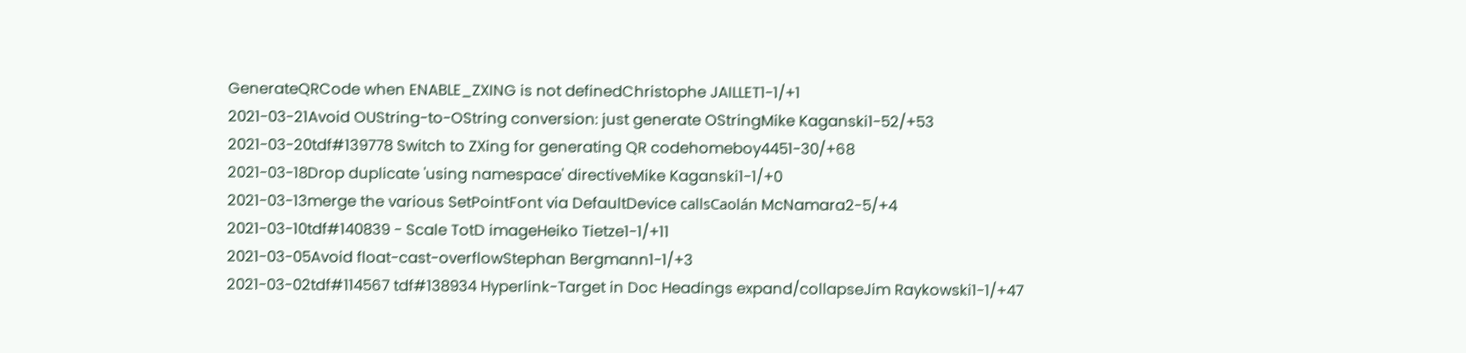GenerateQRCode when ENABLE_ZXING is not definedChristophe JAILLET1-1/+1
2021-03-21Avoid OUString-to-OString conversion: just generate OStringMike Kaganski1-52/+53
2021-03-20tdf#139778 Switch to ZXing for generating QR codehomeboy4451-30/+68
2021-03-18Drop duplicate 'using namespace' directiveMike Kaganski1-1/+0
2021-03-13merge the various SetPointFont via DefaultDevice callsCaolán McNamara2-5/+4
2021-03-10tdf#140839 - Scale TotD imageHeiko Tietze1-1/+11
2021-03-05Avoid float-cast-overflowStephan Bergmann1-1/+3
2021-03-02tdf#114567 tdf#138934 Hyperlink-Target in Doc Headings expand/collapseJim Raykowski1-1/+47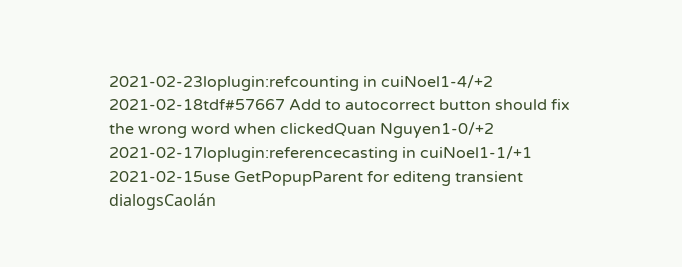2021-02-23loplugin:refcounting in cuiNoel1-4/+2
2021-02-18tdf#57667 Add to autocorrect button should fix the wrong word when clickedQuan Nguyen1-0/+2
2021-02-17loplugin:referencecasting in cuiNoel1-1/+1
2021-02-15use GetPopupParent for editeng transient dialogsCaolán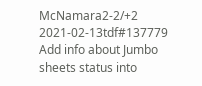McNamara2-2/+2
2021-02-13tdf#137779 Add info about Jumbo sheets status into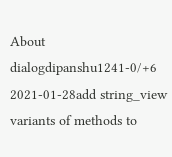About dialogdipanshu1241-0/+6
2021-01-28add string_view variants of methods to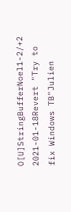O[U]StringBufferNoel1-2/+2
2021-01-18Revert "Try to fix Windows TB"Julien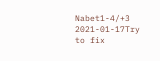Nabet1-4/+3
2021-01-17Try to fix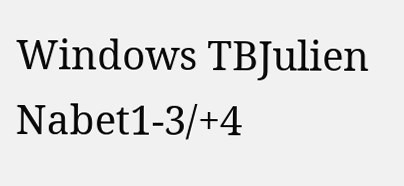Windows TBJulien Nabet1-3/+4